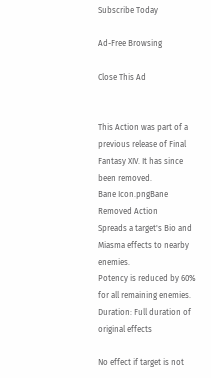Subscribe Today

Ad-Free Browsing

Close This Ad


This Action was part of a previous release of Final Fantasy XIV. It has since been removed.
Bane Icon.pngBane
Removed Action
Spreads a target's Bio and Miasma effects to nearby enemies.
Potency is reduced by 60% for all remaining enemies.
Duration: Full duration of original effects

No effect if target is not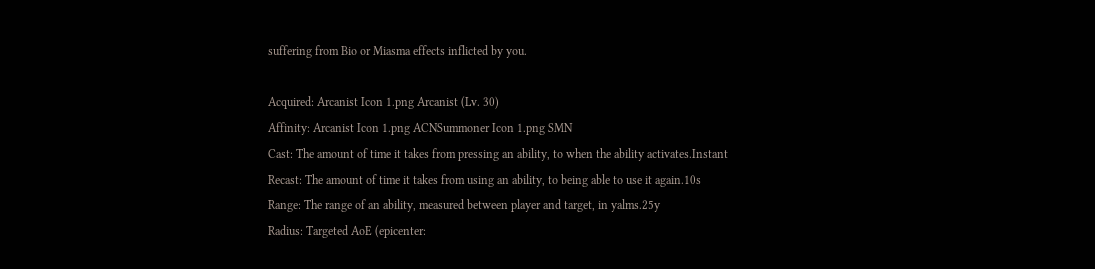suffering from Bio or Miasma effects inflicted by you.

Acquired: Arcanist Icon 1.png Arcanist (Lv. 30)
Affinity: Arcanist Icon 1.png ACNSummoner Icon 1.png SMN
Cast: The amount of time it takes from pressing an ability, to when the ability activates.Instant
Recast: The amount of time it takes from using an ability, to being able to use it again.10s
Range: The range of an ability, measured between player and target, in yalms.25y
Radius: Targeted AoE (epicenter: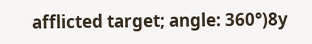afflicted target; angle: 360°)8y